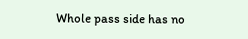Whole pass side has no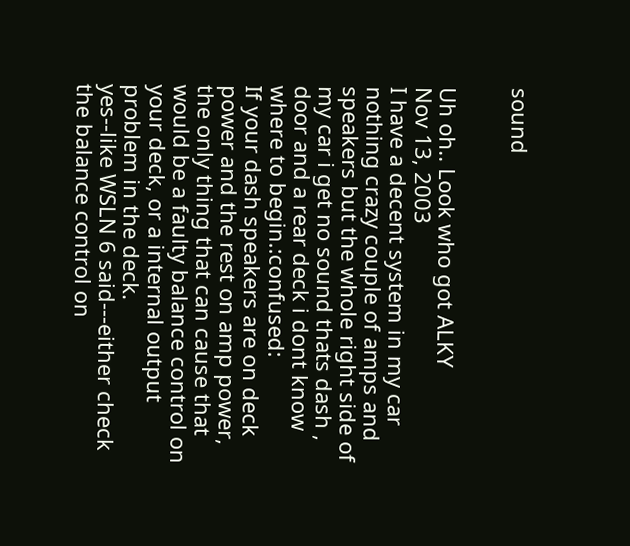sound


Uh oh.. Look who got ALKY
Nov 13, 2003
I have a decent system in my car nothing crazy couple of amps and speakers but the whole right side of my car i get no sound thats dash , door and a rear deck i dont know where to begin.:confused:
If your dash speakers are on deck power and the rest on amp power, the only thing that can cause that would be a faulty balance control on your deck, or a internal output problem in the deck.
yes--like WSLN 6 said---either check the balance control on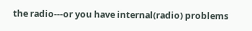the radio---or you have internal(radio) problems